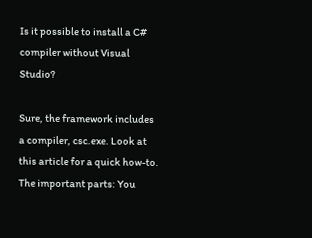Is it possible to install a C# compiler without Visual Studio?

Sure, the framework includes a compiler, csc.exe. Look at this article for a quick how-to. The important parts: You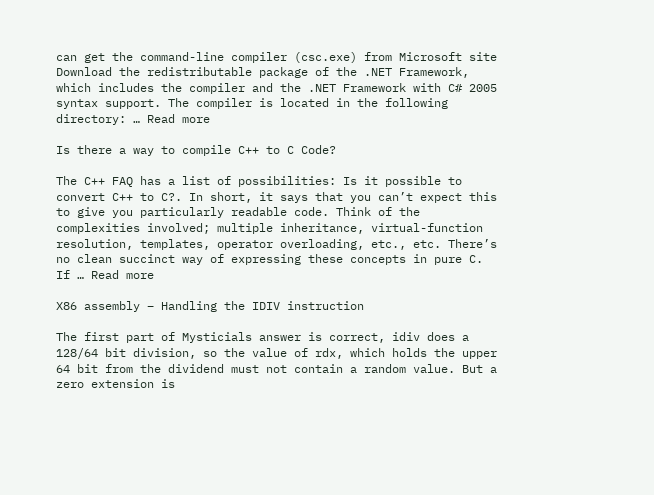can get the command-line compiler (csc.exe) from Microsoft site Download the redistributable package of the .NET Framework, which includes the compiler and the .NET Framework with C# 2005 syntax support. The compiler is located in the following directory: … Read more

Is there a way to compile C++ to C Code?

The C++ FAQ has a list of possibilities: Is it possible to convert C++ to C?. In short, it says that you can’t expect this to give you particularly readable code. Think of the complexities involved; multiple inheritance, virtual-function resolution, templates, operator overloading, etc., etc. There’s no clean succinct way of expressing these concepts in pure C. If … Read more

X86 assembly – Handling the IDIV instruction

The first part of Mysticials answer is correct, idiv does a 128/64 bit division, so the value of rdx, which holds the upper 64 bit from the dividend must not contain a random value. But a zero extension is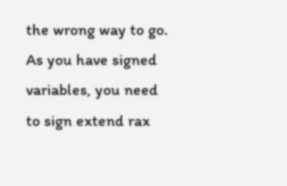the wrong way to go. As you have signed variables, you need to sign extend rax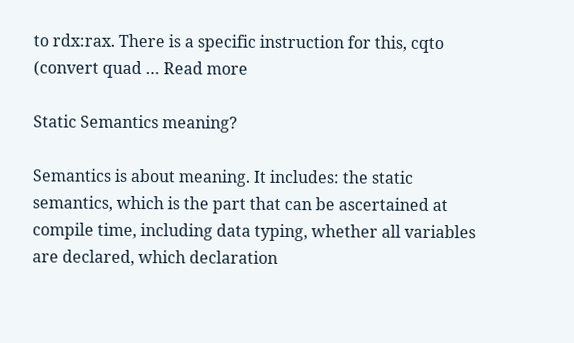to rdx:rax. There is a specific instruction for this, cqto (convert quad … Read more

Static Semantics meaning?

Semantics is about meaning. It includes: the static semantics, which is the part that can be ascertained at compile time, including data typing, whether all variables are declared, which declaration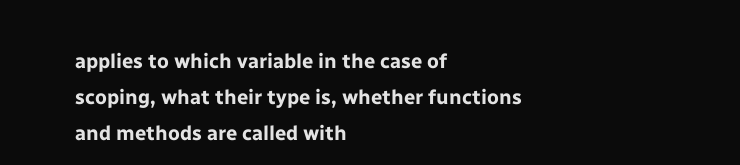applies to which variable in the case of scoping, what their type is, whether functions and methods are called with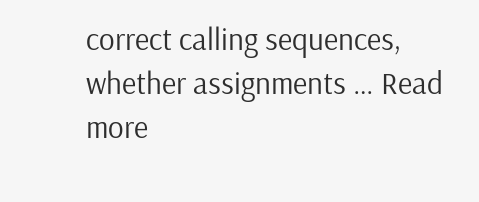correct calling sequences, whether assignments … Read more